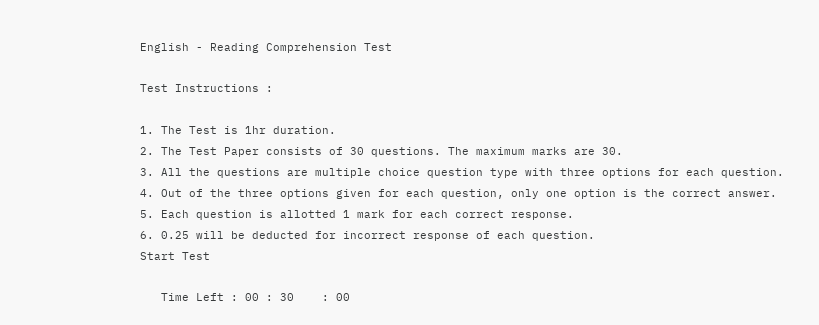English - Reading Comprehension Test

Test Instructions :

1. The Test is 1hr duration.
2. The Test Paper consists of 30 questions. The maximum marks are 30.
3. All the questions are multiple choice question type with three options for each question.
4. Out of the three options given for each question, only one option is the correct answer.
5. Each question is allotted 1 mark for each correct response.
6. 0.25 will be deducted for incorrect response of each question.
Start Test

   Time Left : 00 : 30    : 00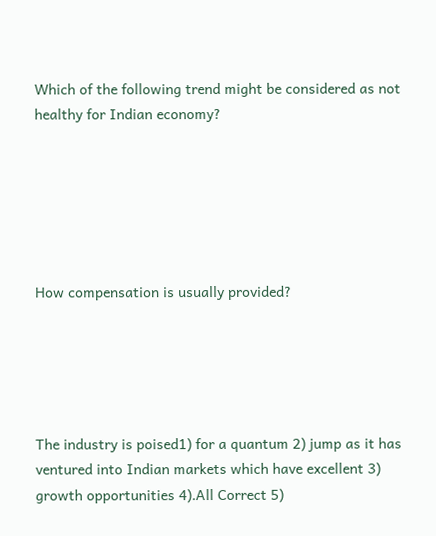Which of the following trend might be considered as not healthy for Indian economy?






How compensation is usually provided?





The industry is poised1) for a quantum 2) jump as it has ventured into Indian markets which have excellent 3) growth opportunities 4).All Correct 5)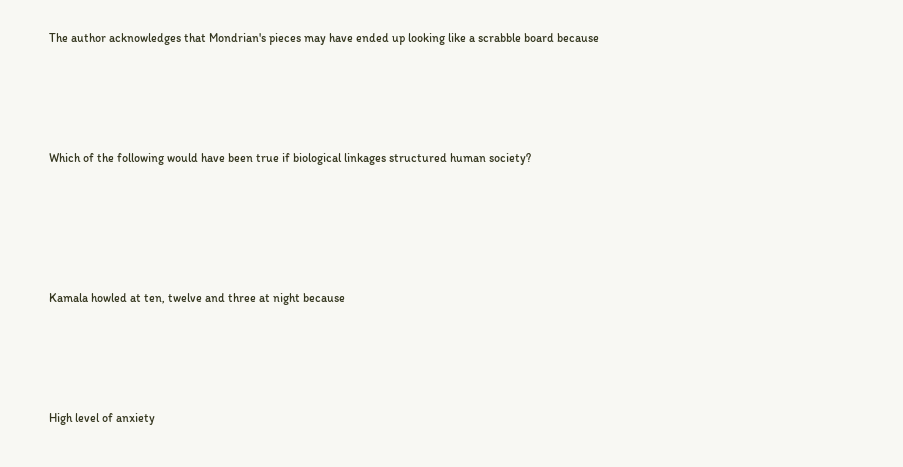The author acknowledges that Mondrian's pieces may have ended up looking like a scrabble board because





Which of the following would have been true if biological linkages structured human society?






Kamala howled at ten, twelve and three at night because





High level of anxiety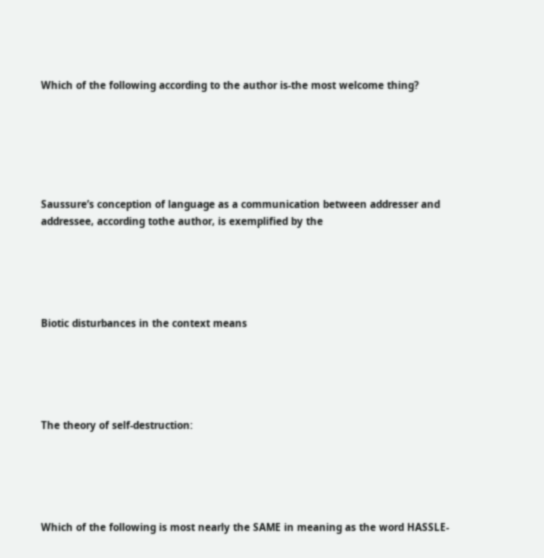Which of the following according to the author is-the most welcome thing?






Saussure’s conception of language as a communication between addresser and addressee, according tothe author, is exemplified by the





Biotic disturbances in the context means





The theory of self-destruction:





Which of the following is most nearly the SAME in meaning as the word HASSLE-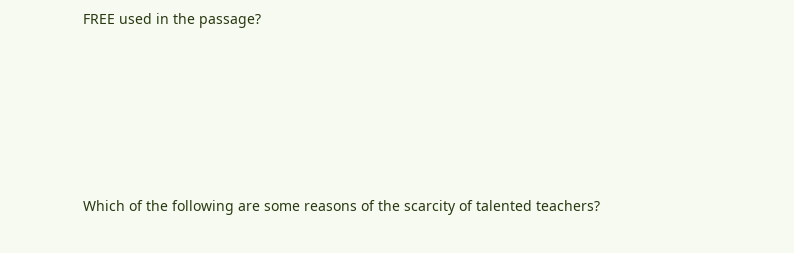FREE used in the passage?






Which of the following are some reasons of the scarcity of talented teachers?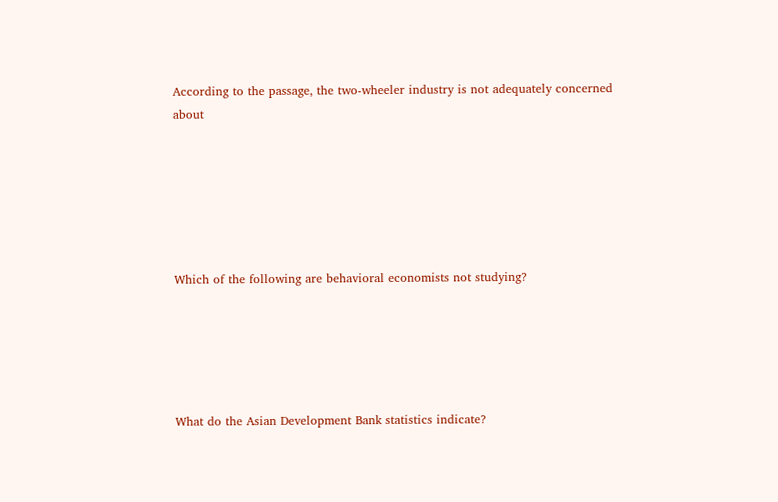According to the passage, the two-wheeler industry is not adequately concerned about






Which of the following are behavioral economists not studying?





What do the Asian Development Bank statistics indicate?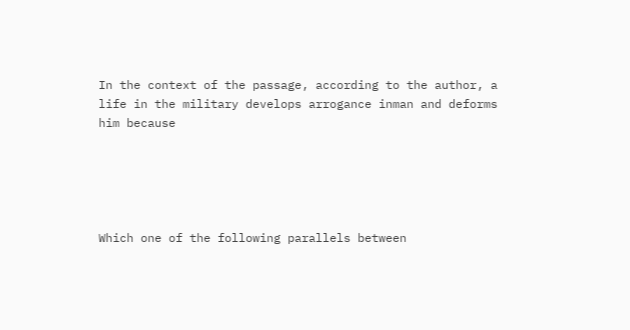In the context of the passage, according to the author, a life in the military develops arrogance inman and deforms him because





Which one of the following parallels between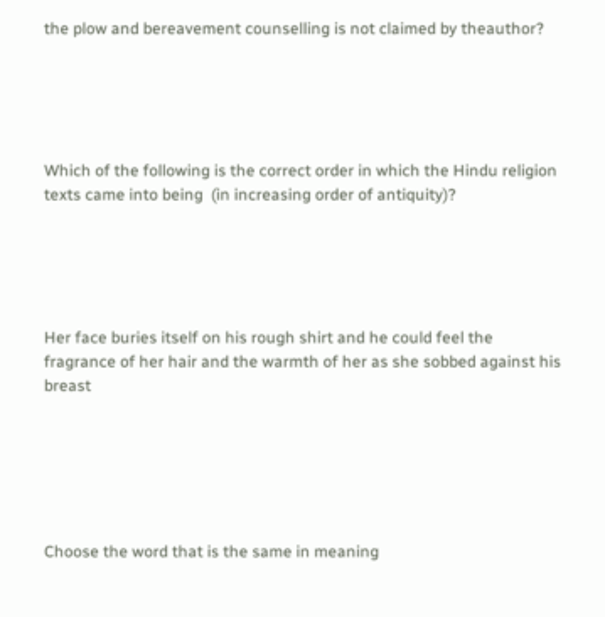the plow and bereavement counselling is not claimed by theauthor?





Which of the following is the correct order in which the Hindu religion texts came into being  (in increasing order of antiquity)?





Her face buries itself on his rough shirt and he could feel the fragrance of her hair and the warmth of her as she sobbed against his breast






Choose the word that is the same in meaning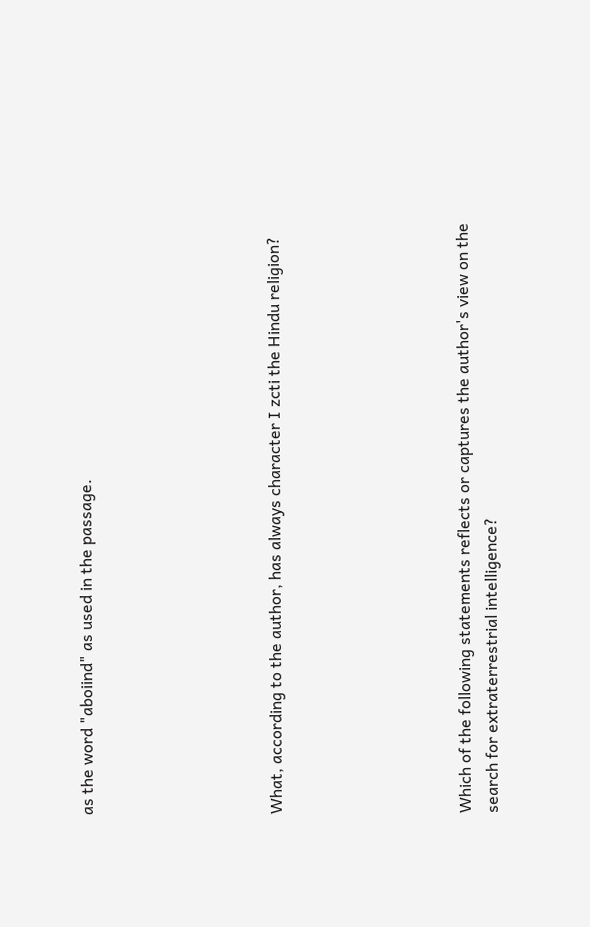as the word "aboiind" as used in the passage.






What, according to the author, has always character I zcti the Hindu religion?






Which of the following statements reflects or captures the author's view on the search for extraterrestrial intelligence?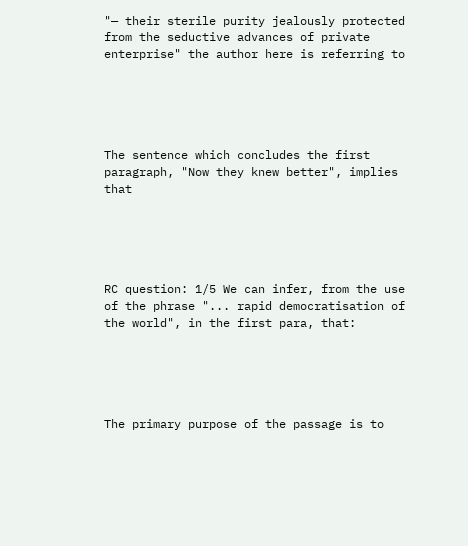"— their sterile purity jealously protected from the seductive advances of private enterprise" the author here is referring to





The sentence which concludes the first paragraph, "Now they knew better", implies that





RC question: 1/5 We can infer, from the use of the phrase "... rapid democratisation of the world", in the first para, that:





The primary purpose of the passage is to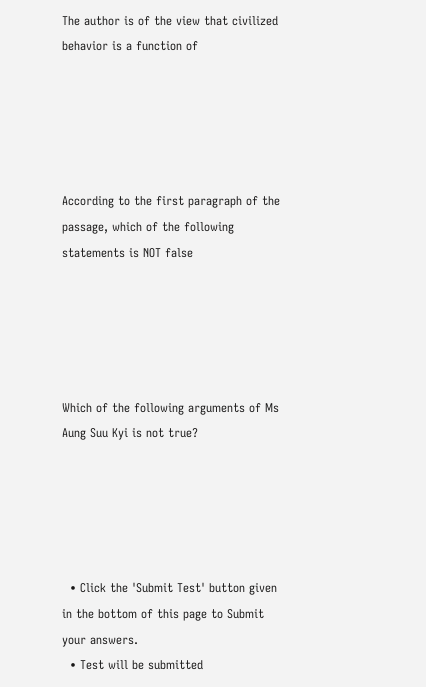The author is of the view that civilized behavior is a function of





According to the first paragraph of the passage, which of the following statements is NOT false





Which of the following arguments of Ms Aung Suu Kyi is not true?





  • Click the 'Submit Test' button given in the bottom of this page to Submit your answers.
  • Test will be submitted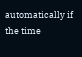automatically if the time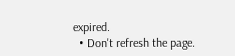expired.
  • Don't refresh the page.